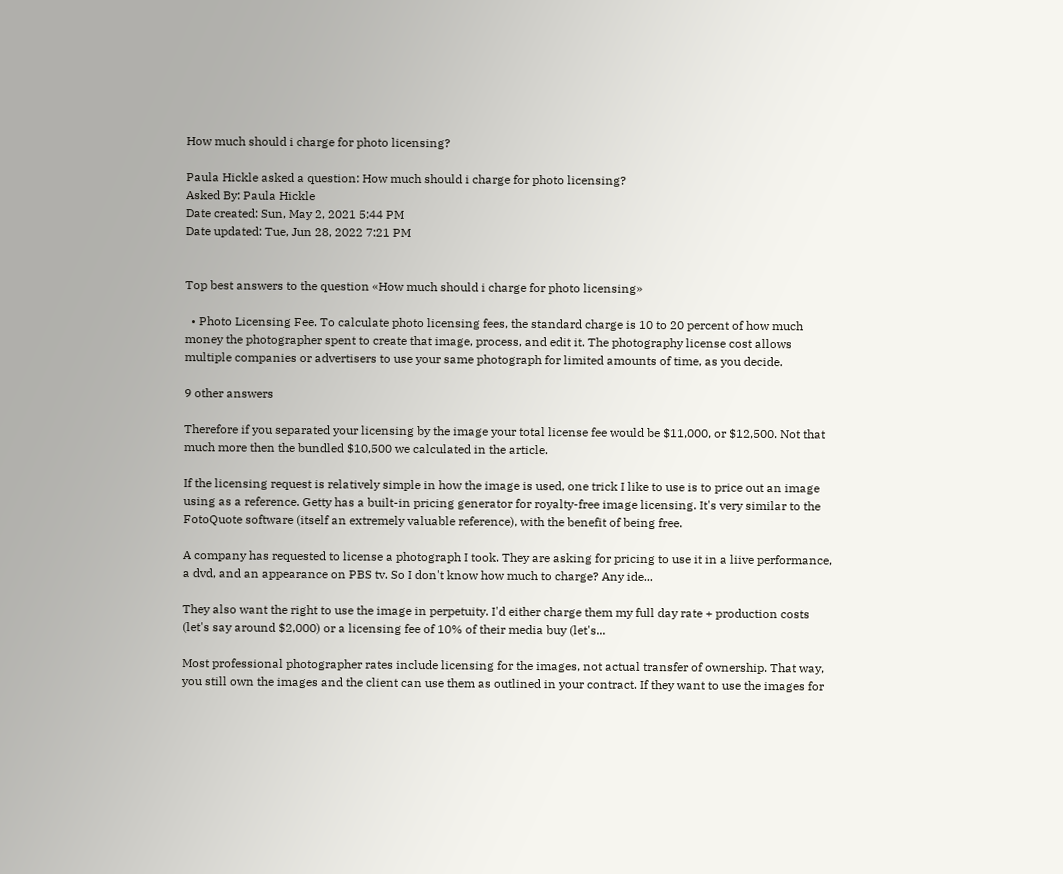How much should i charge for photo licensing?

Paula Hickle asked a question: How much should i charge for photo licensing?
Asked By: Paula Hickle
Date created: Sun, May 2, 2021 5:44 PM
Date updated: Tue, Jun 28, 2022 7:21 PM


Top best answers to the question «How much should i charge for photo licensing»

  • Photo Licensing Fee. To calculate photo licensing fees, the standard charge is 10 to 20 percent of how much money the photographer spent to create that image, process, and edit it. The photography license cost allows multiple companies or advertisers to use your same photograph for limited amounts of time, as you decide.

9 other answers

Therefore if you separated your licensing by the image your total license fee would be $11,000, or $12,500. Not that much more then the bundled $10,500 we calculated in the article.

If the licensing request is relatively simple in how the image is used, one trick I like to use is to price out an image using as a reference. Getty has a built-in pricing generator for royalty-free image licensing. It's very similar to the FotoQuote software (itself an extremely valuable reference), with the benefit of being free.

A company has requested to license a photograph I took. They are asking for pricing to use it in a liive performance, a dvd, and an appearance on PBS tv. So I don't know how much to charge? Any ide...

They also want the right to use the image in perpetuity. I'd either charge them my full day rate + production costs (let's say around $2,000) or a licensing fee of 10% of their media buy (let's...

Most professional photographer rates include licensing for the images, not actual transfer of ownership. That way, you still own the images and the client can use them as outlined in your contract. If they want to use the images for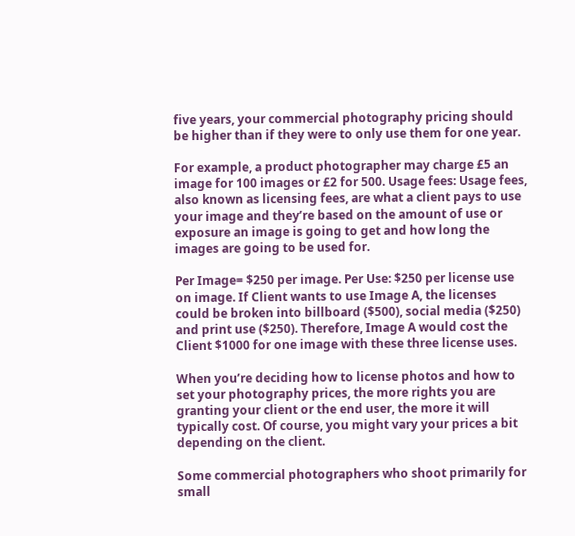five years, your commercial photography pricing should be higher than if they were to only use them for one year.

For example, a product photographer may charge £5 an image for 100 images or £2 for 500. Usage fees: Usage fees, also known as licensing fees, are what a client pays to use your image and they’re based on the amount of use or exposure an image is going to get and how long the images are going to be used for.

Per Image= $250 per image. Per Use: $250 per license use on image. If Client wants to use Image A, the licenses could be broken into billboard ($500), social media ($250) and print use ($250). Therefore, Image A would cost the Client $1000 for one image with these three license uses.

When you’re deciding how to license photos and how to set your photography prices, the more rights you are granting your client or the end user, the more it will typically cost. Of course, you might vary your prices a bit depending on the client.

Some commercial photographers who shoot primarily for small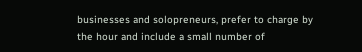businesses and solopreneurs, prefer to charge by the hour and include a small number of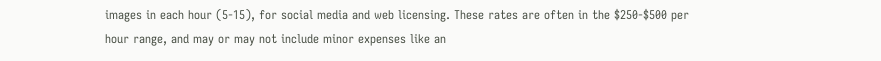images in each hour (5-15), for social media and web licensing. These rates are often in the $250-$500 per hour range, and may or may not include minor expenses like an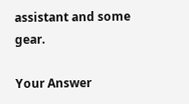assistant and some gear.

Your Answer